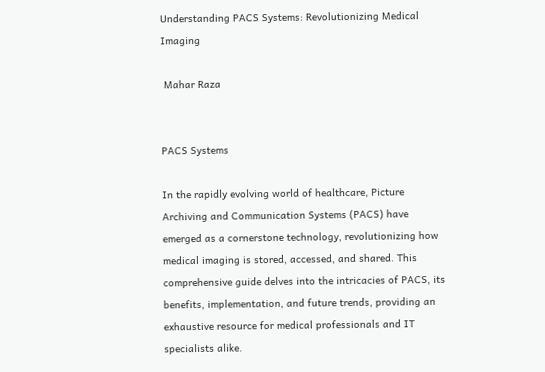Understanding PACS Systems: Revolutionizing Medical Imaging

 Mahar Raza


PACS Systems

In the rapidly evolving world of healthcare, Picture Archiving and Communication Systems (PACS) have emerged as a cornerstone technology, revolutionizing how medical imaging is stored, accessed, and shared. This comprehensive guide delves into the intricacies of PACS, its benefits, implementation, and future trends, providing an exhaustive resource for medical professionals and IT specialists alike.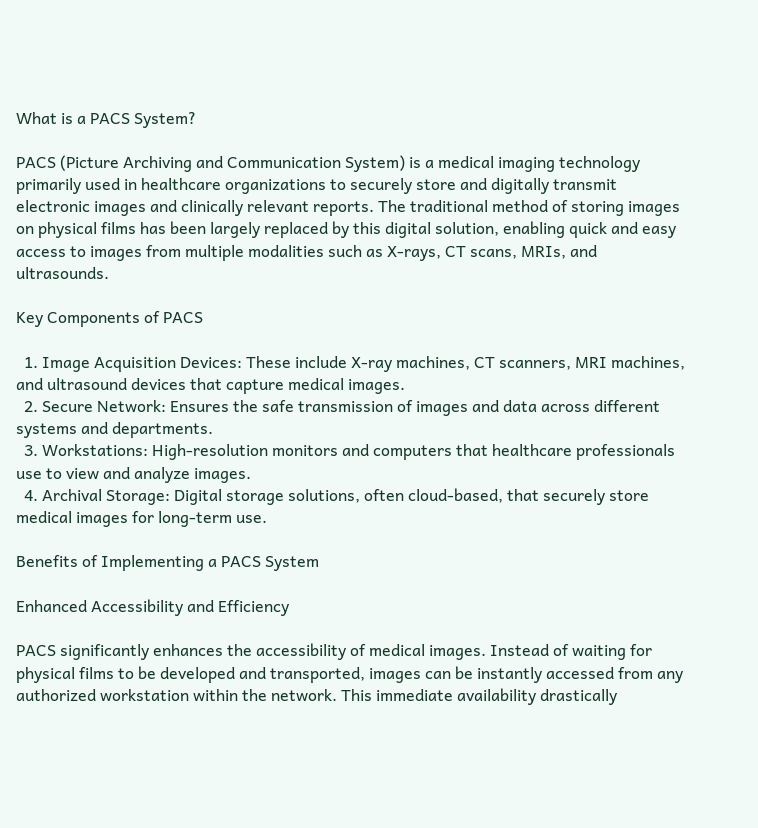What is a PACS System?

PACS (Picture Archiving and Communication System) is a medical imaging technology primarily used in healthcare organizations to securely store and digitally transmit electronic images and clinically relevant reports. The traditional method of storing images on physical films has been largely replaced by this digital solution, enabling quick and easy access to images from multiple modalities such as X-rays, CT scans, MRIs, and ultrasounds.

Key Components of PACS

  1. Image Acquisition Devices: These include X-ray machines, CT scanners, MRI machines, and ultrasound devices that capture medical images.
  2. Secure Network: Ensures the safe transmission of images and data across different systems and departments.
  3. Workstations: High-resolution monitors and computers that healthcare professionals use to view and analyze images.
  4. Archival Storage: Digital storage solutions, often cloud-based, that securely store medical images for long-term use.

Benefits of Implementing a PACS System

Enhanced Accessibility and Efficiency

PACS significantly enhances the accessibility of medical images. Instead of waiting for physical films to be developed and transported, images can be instantly accessed from any authorized workstation within the network. This immediate availability drastically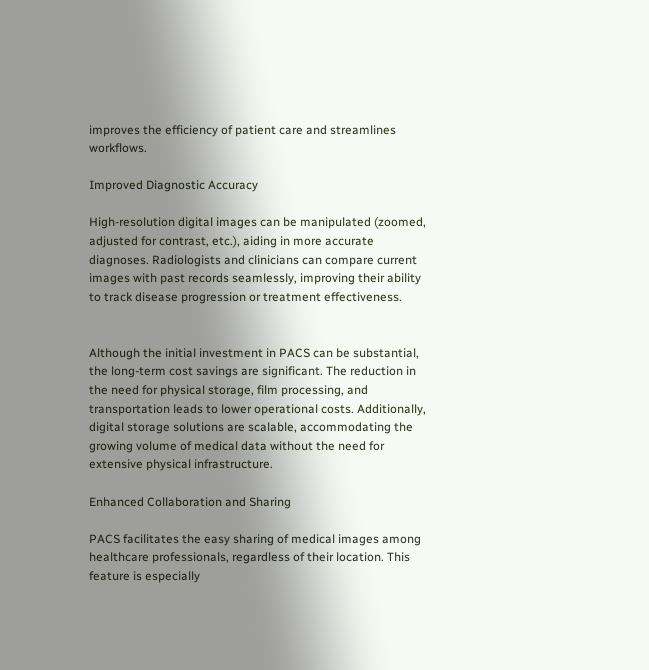improves the efficiency of patient care and streamlines workflows.

Improved Diagnostic Accuracy

High-resolution digital images can be manipulated (zoomed, adjusted for contrast, etc.), aiding in more accurate diagnoses. Radiologists and clinicians can compare current images with past records seamlessly, improving their ability to track disease progression or treatment effectiveness.


Although the initial investment in PACS can be substantial, the long-term cost savings are significant. The reduction in the need for physical storage, film processing, and transportation leads to lower operational costs. Additionally, digital storage solutions are scalable, accommodating the growing volume of medical data without the need for extensive physical infrastructure.

Enhanced Collaboration and Sharing

PACS facilitates the easy sharing of medical images among healthcare professionals, regardless of their location. This feature is especially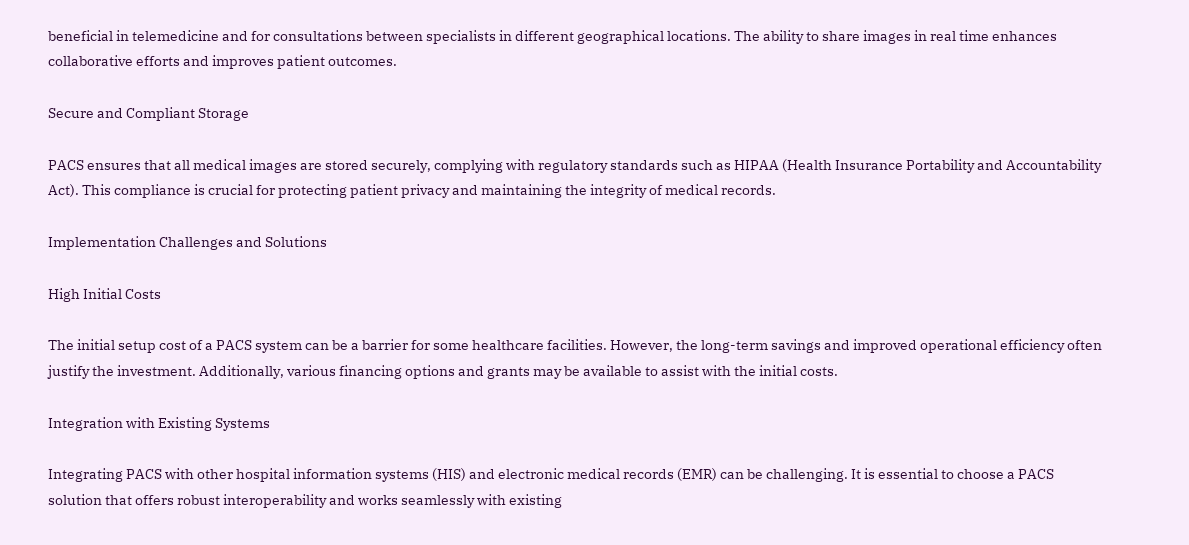beneficial in telemedicine and for consultations between specialists in different geographical locations. The ability to share images in real time enhances collaborative efforts and improves patient outcomes.

Secure and Compliant Storage

PACS ensures that all medical images are stored securely, complying with regulatory standards such as HIPAA (Health Insurance Portability and Accountability Act). This compliance is crucial for protecting patient privacy and maintaining the integrity of medical records.

Implementation Challenges and Solutions

High Initial Costs

The initial setup cost of a PACS system can be a barrier for some healthcare facilities. However, the long-term savings and improved operational efficiency often justify the investment. Additionally, various financing options and grants may be available to assist with the initial costs.

Integration with Existing Systems

Integrating PACS with other hospital information systems (HIS) and electronic medical records (EMR) can be challenging. It is essential to choose a PACS solution that offers robust interoperability and works seamlessly with existing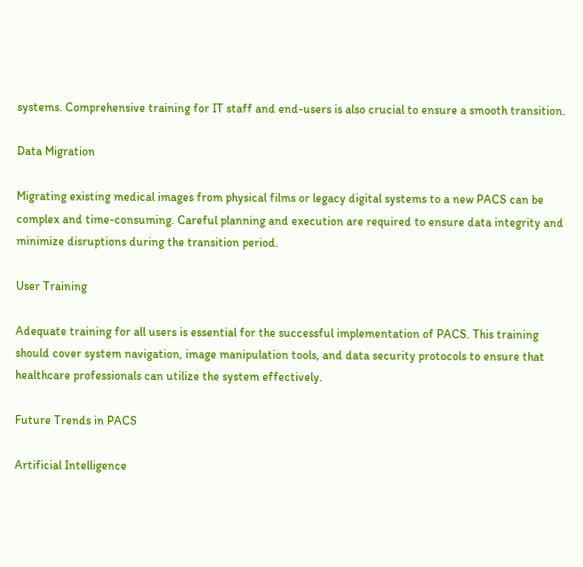systems. Comprehensive training for IT staff and end-users is also crucial to ensure a smooth transition.

Data Migration

Migrating existing medical images from physical films or legacy digital systems to a new PACS can be complex and time-consuming. Careful planning and execution are required to ensure data integrity and minimize disruptions during the transition period.

User Training

Adequate training for all users is essential for the successful implementation of PACS. This training should cover system navigation, image manipulation tools, and data security protocols to ensure that healthcare professionals can utilize the system effectively.

Future Trends in PACS

Artificial Intelligence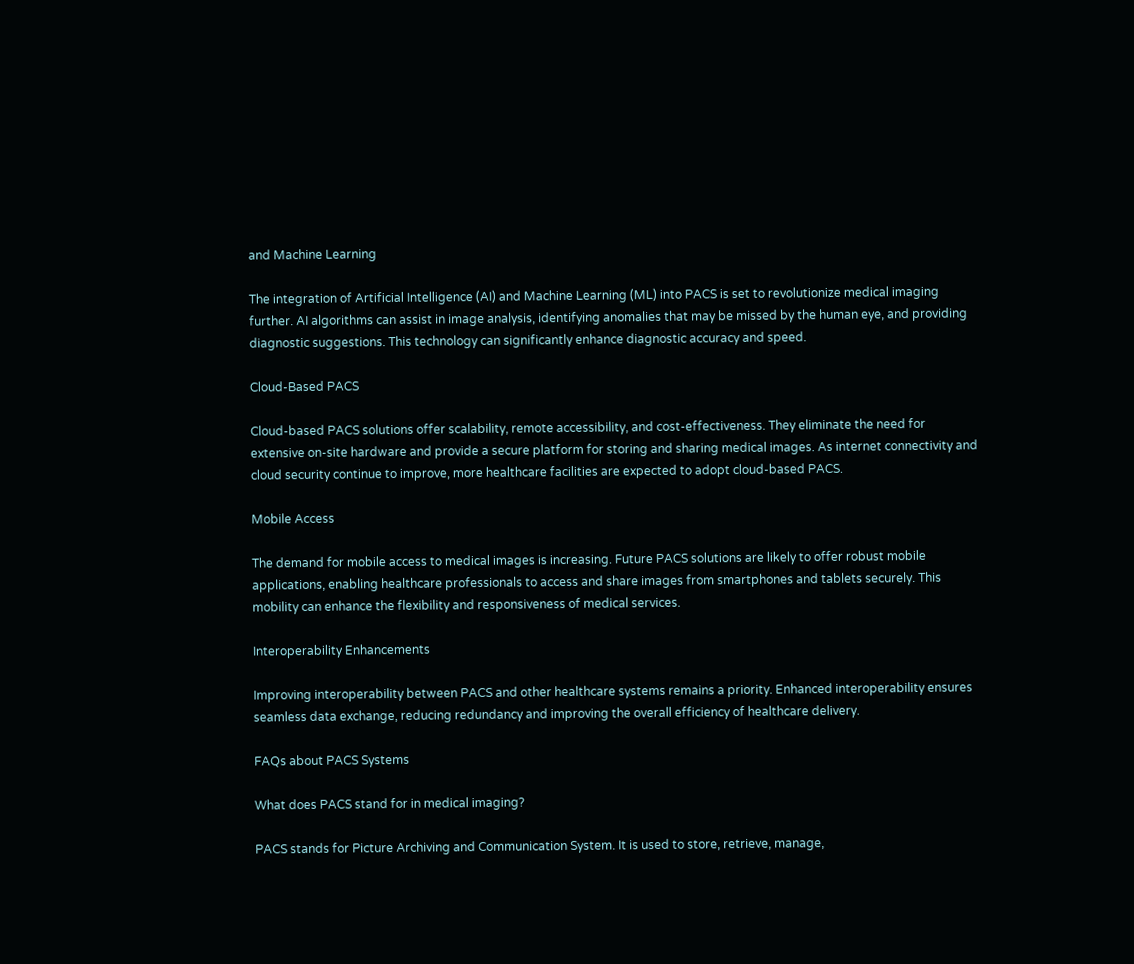and Machine Learning

The integration of Artificial Intelligence (AI) and Machine Learning (ML) into PACS is set to revolutionize medical imaging further. AI algorithms can assist in image analysis, identifying anomalies that may be missed by the human eye, and providing diagnostic suggestions. This technology can significantly enhance diagnostic accuracy and speed.

Cloud-Based PACS

Cloud-based PACS solutions offer scalability, remote accessibility, and cost-effectiveness. They eliminate the need for extensive on-site hardware and provide a secure platform for storing and sharing medical images. As internet connectivity and cloud security continue to improve, more healthcare facilities are expected to adopt cloud-based PACS.

Mobile Access

The demand for mobile access to medical images is increasing. Future PACS solutions are likely to offer robust mobile applications, enabling healthcare professionals to access and share images from smartphones and tablets securely. This mobility can enhance the flexibility and responsiveness of medical services.

Interoperability Enhancements

Improving interoperability between PACS and other healthcare systems remains a priority. Enhanced interoperability ensures seamless data exchange, reducing redundancy and improving the overall efficiency of healthcare delivery.

FAQs about PACS Systems

What does PACS stand for in medical imaging?

PACS stands for Picture Archiving and Communication System. It is used to store, retrieve, manage,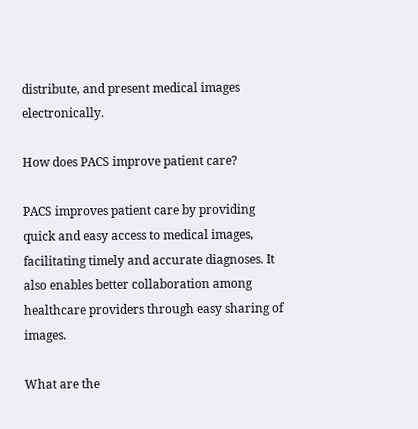distribute, and present medical images electronically.

How does PACS improve patient care?

PACS improves patient care by providing quick and easy access to medical images, facilitating timely and accurate diagnoses. It also enables better collaboration among healthcare providers through easy sharing of images.

What are the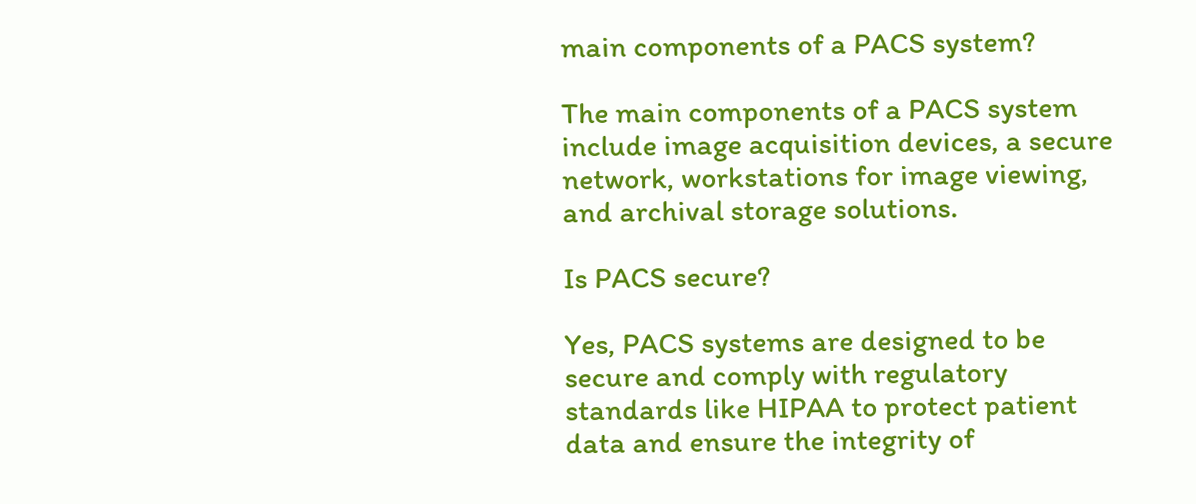main components of a PACS system?

The main components of a PACS system include image acquisition devices, a secure network, workstations for image viewing, and archival storage solutions.

Is PACS secure?

Yes, PACS systems are designed to be secure and comply with regulatory standards like HIPAA to protect patient data and ensure the integrity of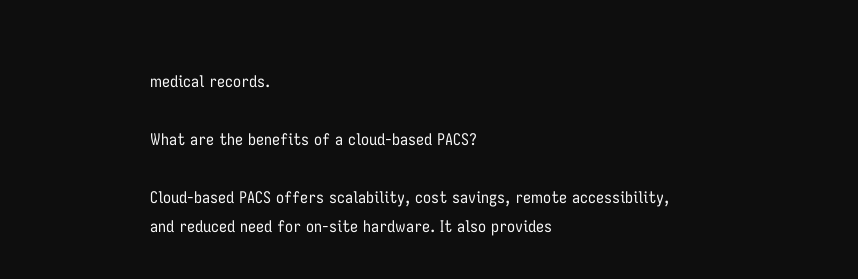medical records.

What are the benefits of a cloud-based PACS?

Cloud-based PACS offers scalability, cost savings, remote accessibility, and reduced need for on-site hardware. It also provides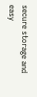secure storage and easy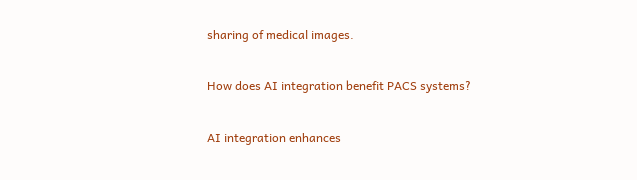sharing of medical images.

How does AI integration benefit PACS systems?

AI integration enhances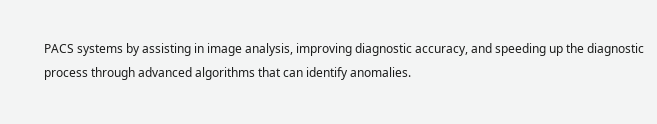PACS systems by assisting in image analysis, improving diagnostic accuracy, and speeding up the diagnostic process through advanced algorithms that can identify anomalies.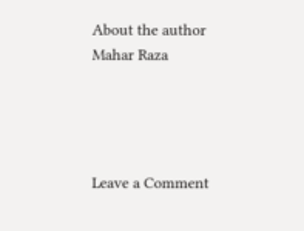About the author
Mahar Raza




Leave a Comment